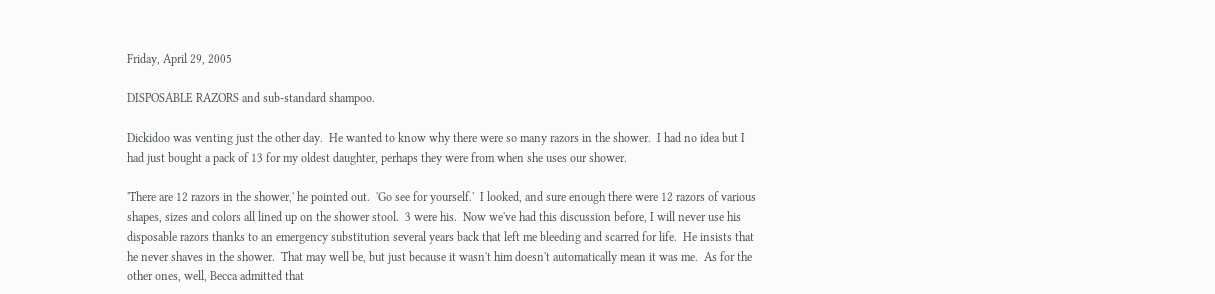Friday, April 29, 2005

DISPOSABLE RAZORS and sub-standard shampoo.

Dickidoo was venting just the other day.  He wanted to know why there were so many razors in the shower.  I had no idea but I had just bought a pack of 13 for my oldest daughter, perhaps they were from when she uses our shower.

'There are 12 razors in the shower,' he pointed out.  'Go see for yourself.'  I looked, and sure enough there were 12 razors of various shapes, sizes and colors all lined up on the shower stool.  3 were his.  Now we've had this discussion before, I will never use his disposable razors thanks to an emergency substitution several years back that left me bleeding and scarred for life.  He insists that he never shaves in the shower.  That may well be, but just because it wasn't him doesn't automatically mean it was me.  As for the other ones, well, Becca admitted that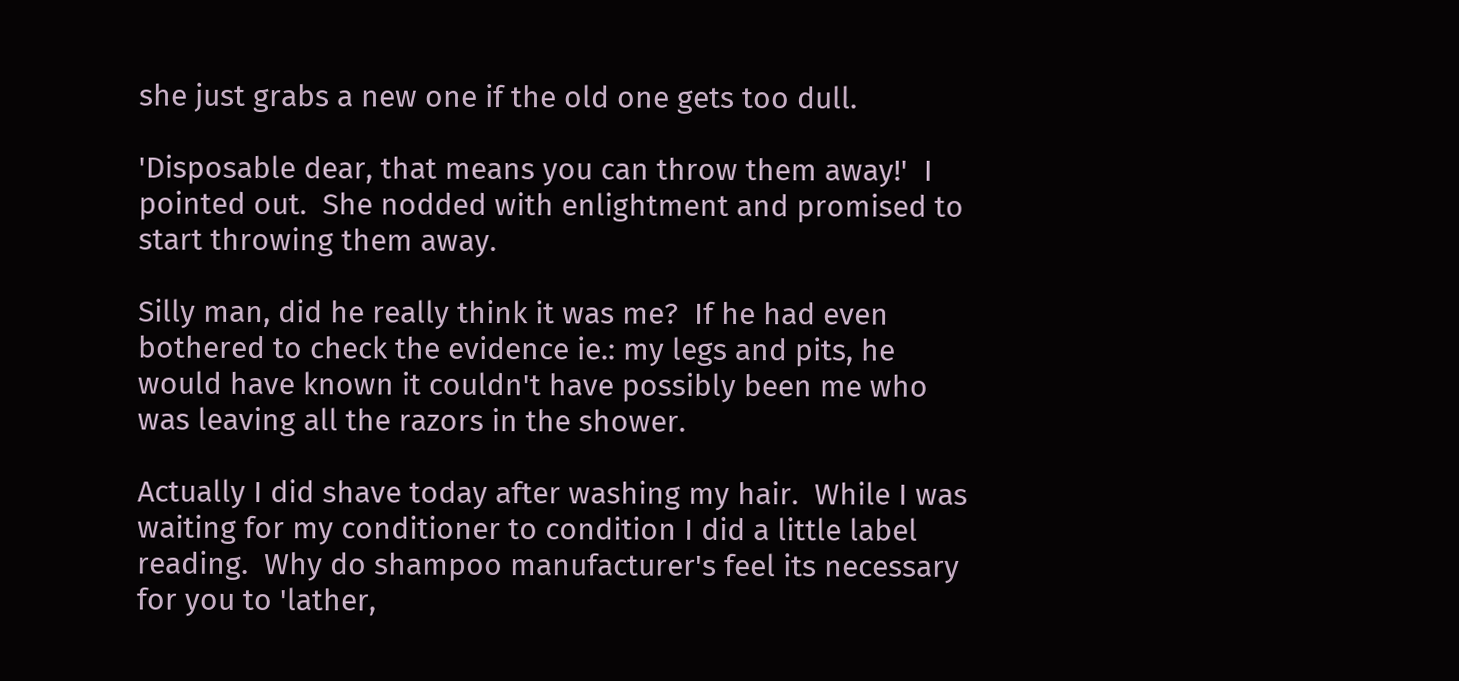she just grabs a new one if the old one gets too dull.

'Disposable dear, that means you can throw them away!'  I pointed out.  She nodded with enlightment and promised to start throwing them away.

Silly man, did he really think it was me?  If he had even bothered to check the evidence ie.: my legs and pits, he would have known it couldn't have possibly been me who was leaving all the razors in the shower.

Actually I did shave today after washing my hair.  While I was waiting for my conditioner to condition I did a little label reading.  Why do shampoo manufacturer's feel its necessary for you to 'lather,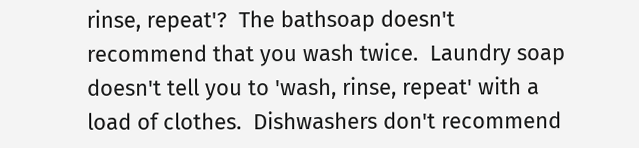rinse, repeat'?  The bathsoap doesn't recommend that you wash twice.  Laundry soap doesn't tell you to 'wash, rinse, repeat' with a load of clothes.  Dishwashers don't recommend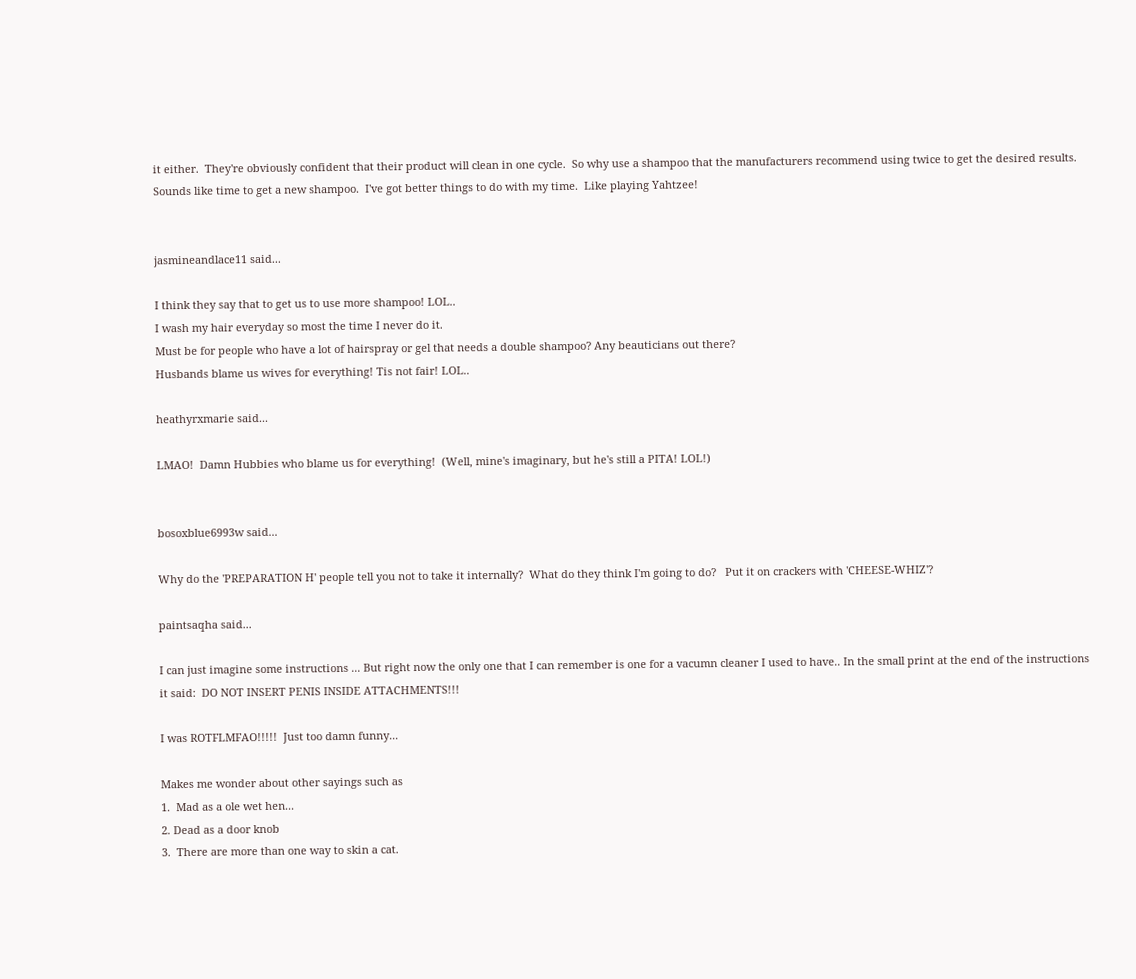it either.  They're obviously confident that their product will clean in one cycle.  So why use a shampoo that the manufacturers recommend using twice to get the desired results.  Sounds like time to get a new shampoo.  I've got better things to do with my time.  Like playing Yahtzee!


jasmineandlace11 said...

I think they say that to get us to use more shampoo! LOL..
I wash my hair everyday so most the time I never do it.
Must be for people who have a lot of hairspray or gel that needs a double shampoo? Any beauticians out there?
Husbands blame us wives for everything! Tis not fair! LOL..

heathyrxmarie said...

LMAO!  Damn Hubbies who blame us for everything!  (Well, mine's imaginary, but he's still a PITA! LOL!)


bosoxblue6993w said...

Why do the 'PREPARATION H' people tell you not to take it internally?  What do they think I'm going to do?   Put it on crackers with 'CHEESE-WHIZ'?

paintsaqha said...

I can just imagine some instructions ... But right now the only one that I can remember is one for a vacumn cleaner I used to have.. In the small print at the end of the instructions it said:  DO NOT INSERT PENIS INSIDE ATTACHMENTS!!!

I was ROTFLMFAO!!!!!  Just too damn funny...

Makes me wonder about other sayings such as
1.  Mad as a ole wet hen...
2. Dead as a door knob
3.  There are more than one way to skin a cat.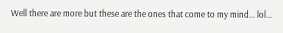Well there are more but these are the ones that come to my mind... lol...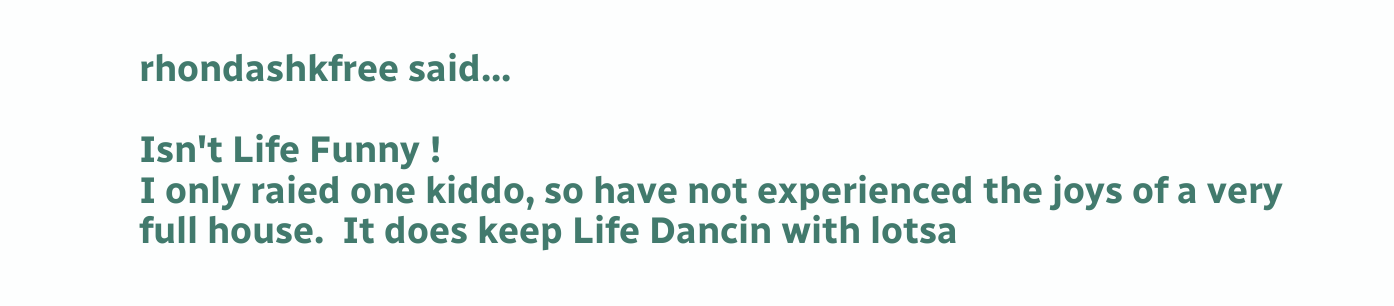rhondashkfree said...

Isn't Life Funny !
I only raied one kiddo, so have not experienced the joys of a very
full house.  It does keep Life Dancin with lotsa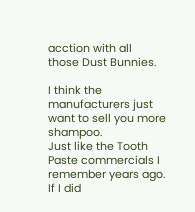acction with all
those Dust Bunnies.

I think the manufacturers just want to sell you more shampoo.
Just like the Tooth Paste commercials I remember years ago.
If I did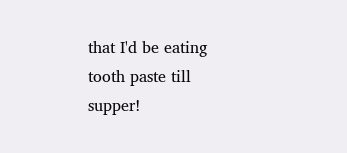that I'd be eating tooth paste till supper!